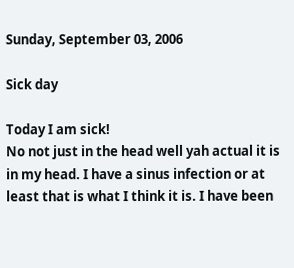Sunday, September 03, 2006

Sick day

Today I am sick!
No not just in the head well yah actual it is in my head. I have a sinus infection or at least that is what I think it is. I have been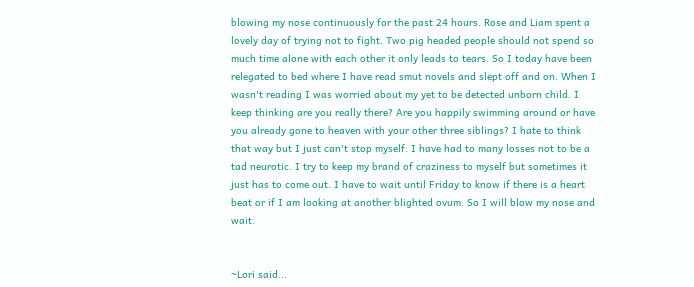blowing my nose continuously for the past 24 hours. Rose and Liam spent a lovely day of trying not to fight. Two pig headed people should not spend so much time alone with each other it only leads to tears. So I today have been relegated to bed where I have read smut novels and slept off and on. When I wasn't reading I was worried about my yet to be detected unborn child. I keep thinking are you really there? Are you happily swimming around or have you already gone to heaven with your other three siblings? I hate to think that way but I just can't stop myself. I have had to many losses not to be a tad neurotic. I try to keep my brand of craziness to myself but sometimes it just has to come out. I have to wait until Friday to know if there is a heart beat or if I am looking at another blighted ovum. So I will blow my nose and wait.


~Lori said...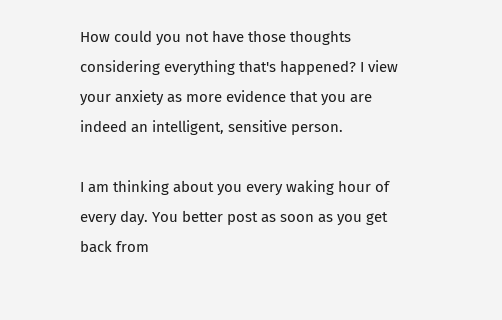How could you not have those thoughts considering everything that's happened? I view your anxiety as more evidence that you are indeed an intelligent, sensitive person.

I am thinking about you every waking hour of every day. You better post as soon as you get back from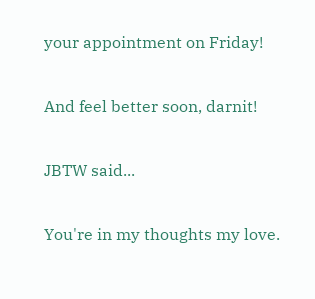your appointment on Friday!

And feel better soon, darnit!

JBTW said...

You're in my thoughts my love.